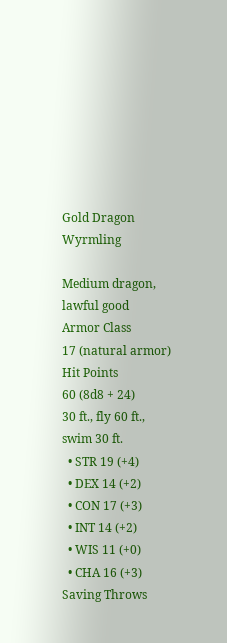Gold Dragon Wyrmling

Medium dragon, lawful good
Armor Class
17 (natural armor)
Hit Points
60 (8d8 + 24)
30 ft., fly 60 ft., swim 30 ft.
  • STR 19 (+4)
  • DEX 14 (+2)
  • CON 17 (+3)
  • INT 14 (+2)
  • WIS 11 (+0)
  • CHA 16 (+3)
Saving Throws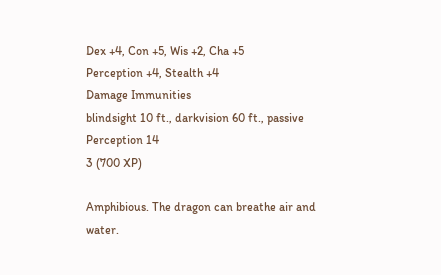Dex +4, Con +5, Wis +2, Cha +5
Perception +4, Stealth +4
Damage Immunities
blindsight 10 ft., darkvision 60 ft., passive Perception 14
3 (700 XP)

Amphibious. The dragon can breathe air and water.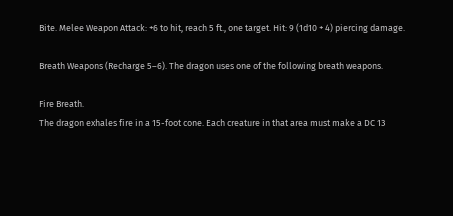Bite. Melee Weapon Attack: +6 to hit, reach 5 ft., one target. Hit: 9 (1d10 + 4) piercing damage.

Breath Weapons (Recharge 5–6). The dragon uses one of the following breath weapons.

Fire Breath.
The dragon exhales fire in a 15-foot cone. Each creature in that area must make a DC 13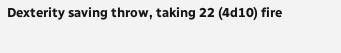Dexterity saving throw, taking 22 (4d10) fire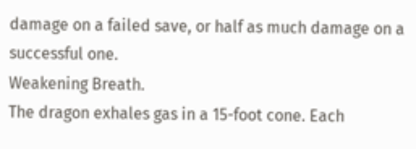damage on a failed save, or half as much damage on a successful one.
Weakening Breath.
The dragon exhales gas in a 15-foot cone. Each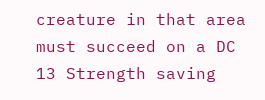creature in that area must succeed on a DC 13 Strength saving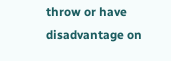throw or have disadvantage on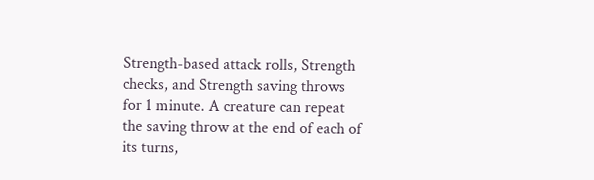Strength-based attack rolls, Strength checks, and Strength saving throws for 1 minute. A creature can repeat the saving throw at the end of each of its turns,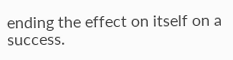ending the effect on itself on a success.